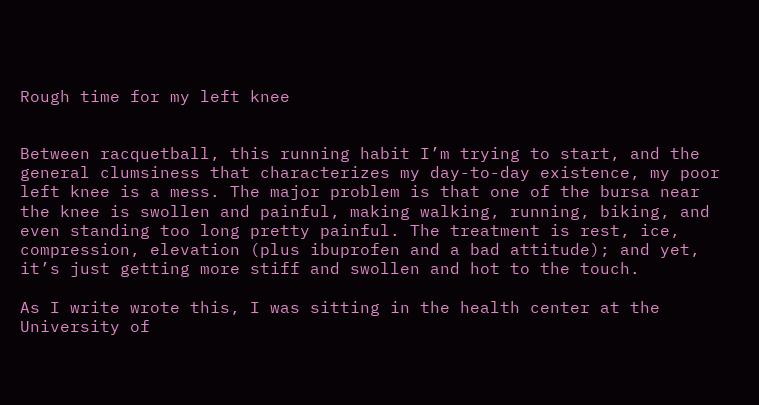Rough time for my left knee


Between racquetball, this running habit I’m trying to start, and the general clumsiness that characterizes my day-to-day existence, my poor left knee is a mess. The major problem is that one of the bursa near the knee is swollen and painful, making walking, running, biking, and even standing too long pretty painful. The treatment is rest, ice, compression, elevation (plus ibuprofen and a bad attitude); and yet, it’s just getting more stiff and swollen and hot to the touch.

As I write wrote this, I was sitting in the health center at the University of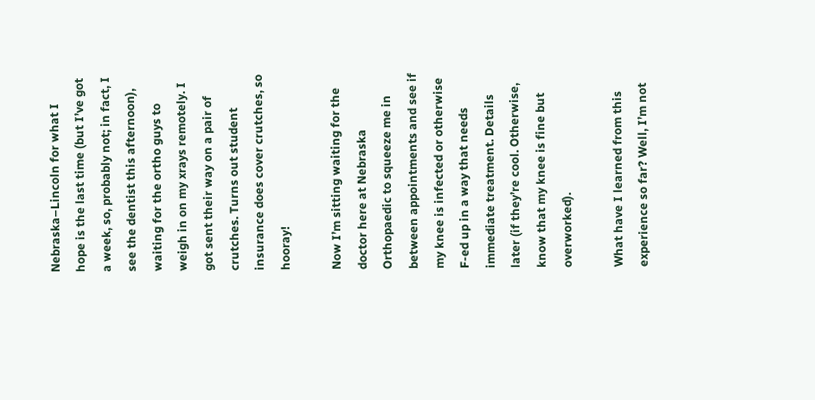Nebraska–Lincoln for what I hope is the last time (but I’ve got a week, so, probably not; in fact, I see the dentist this afternoon), waiting for the ortho guys to weigh in on my xrays remotely. I got sent their way on a pair of crutches. Turns out student insurance does cover crutches, so hooray!

Now I’m sitting waiting for the doctor here at Nebraska Orthopaedic to squeeze me in between appointments and see if my knee is infected or otherwise F-ed up in a way that needs immediate treatment. Details later (if they’re cool. Otherwise, know that my knee is fine but overworked).

What have I learned from this experience so far? Well, I’m not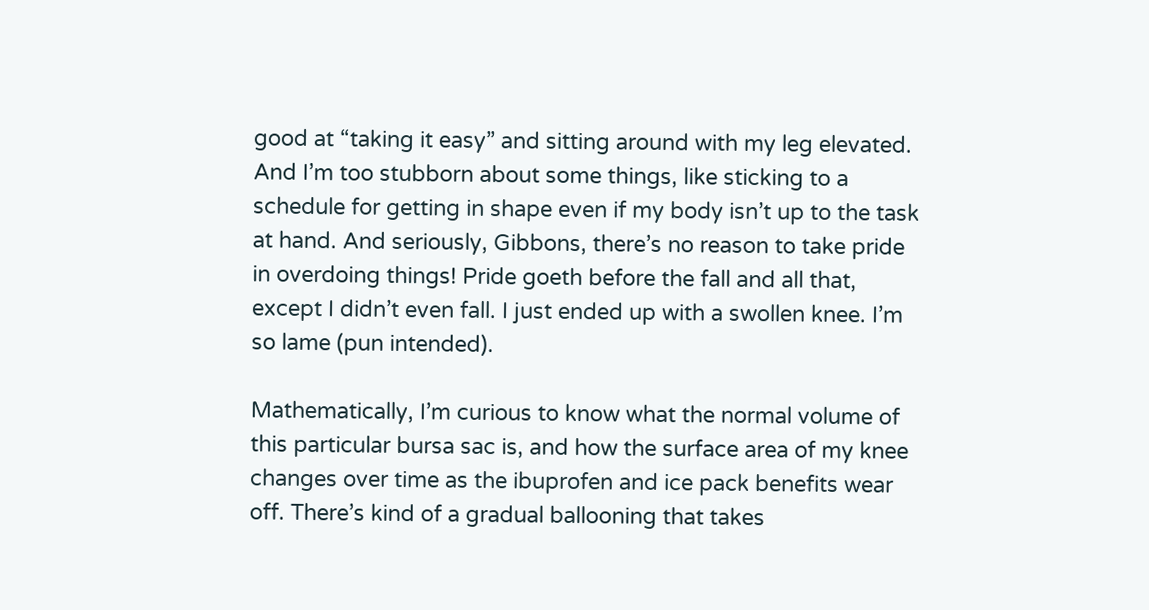good at “taking it easy” and sitting around with my leg elevated. And I’m too stubborn about some things, like sticking to a schedule for getting in shape even if my body isn’t up to the task at hand. And seriously, Gibbons, there’s no reason to take pride in overdoing things! Pride goeth before the fall and all that, except I didn’t even fall. I just ended up with a swollen knee. I’m so lame (pun intended).

Mathematically, I’m curious to know what the normal volume of this particular bursa sac is, and how the surface area of my knee changes over time as the ibuprofen and ice pack benefits wear off. There’s kind of a gradual ballooning that takes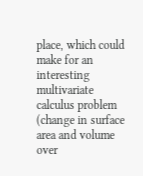place, which could make for an interesting multivariate calculus problem (change in surface area and volume over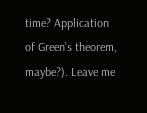time? Application of Green’s theorem, maybe?). Leave me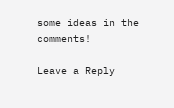some ideas in the comments!

Leave a Reply